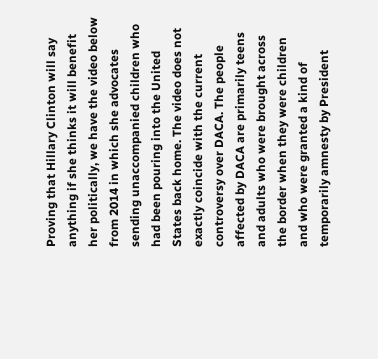Proving that Hillary Clinton will say anything if she thinks it will benefit her politically, we have the video below from 2014 in which she advocates sending unaccompanied children who had been pouring into the United States back home. The video does not exactly coincide with the current controversy over DACA. The people affected by DACA are primarily teens and adults who were brought across the border when they were children and who were granted a kind of temporarily amnesty by President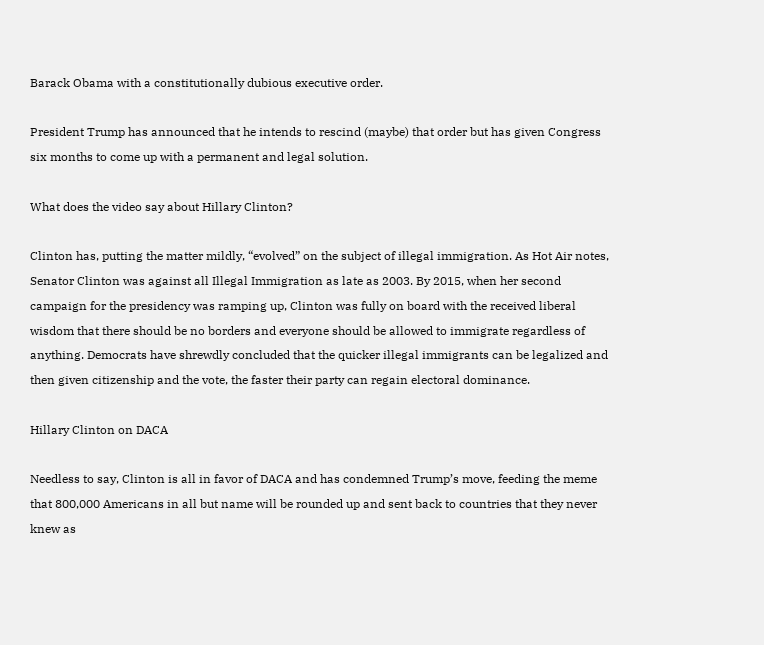Barack Obama with a constitutionally dubious executive order.

President Trump has announced that he intends to rescind (maybe) that order but has given Congress six months to come up with a permanent and legal solution.

What does the video say about Hillary Clinton?

Clinton has, putting the matter mildly, “evolved” on the subject of illegal immigration. As Hot Air notes, Senator Clinton was against all Illegal Immigration as late as 2003. By 2015, when her second campaign for the presidency was ramping up, Clinton was fully on board with the received liberal wisdom that there should be no borders and everyone should be allowed to immigrate regardless of anything. Democrats have shrewdly concluded that the quicker illegal immigrants can be legalized and then given citizenship and the vote, the faster their party can regain electoral dominance.

Hillary Clinton on DACA

Needless to say, Clinton is all in favor of DACA and has condemned Trump’s move, feeding the meme that 800,000 Americans in all but name will be rounded up and sent back to countries that they never knew as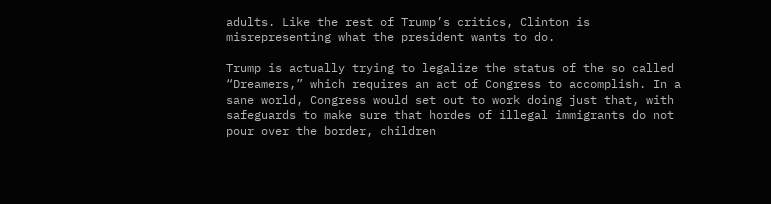adults. Like the rest of Trump’s critics, Clinton is misrepresenting what the president wants to do.

Trump is actually trying to legalize the status of the so called “Dreamers,” which requires an act of Congress to accomplish. In a sane world, Congress would set out to work doing just that, with safeguards to make sure that hordes of illegal immigrants do not pour over the border, children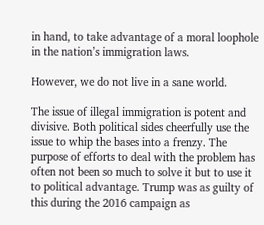in hand, to take advantage of a moral loophole in the nation’s immigration laws.

However, we do not live in a sane world.

The issue of illegal immigration is potent and divisive. Both political sides cheerfully use the issue to whip the bases into a frenzy. The purpose of efforts to deal with the problem has often not been so much to solve it but to use it to political advantage. Trump was as guilty of this during the 2016 campaign as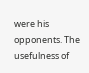were his opponents. The usefulness of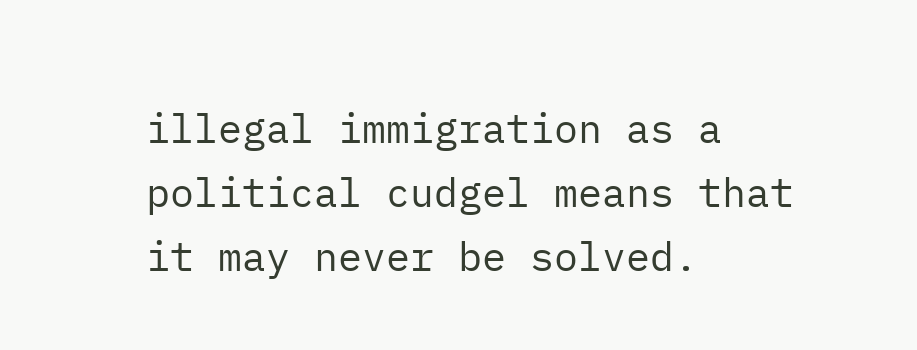illegal immigration as a political cudgel means that it may never be solved.